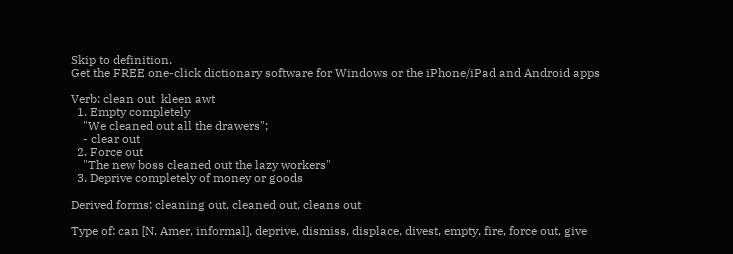Skip to definition.
Get the FREE one-click dictionary software for Windows or the iPhone/iPad and Android apps

Verb: clean out  kleen awt
  1. Empty completely
    "We cleaned out all the drawers";
    - clear out
  2. Force out
    "The new boss cleaned out the lazy workers"
  3. Deprive completely of money or goods

Derived forms: cleaning out, cleaned out, cleans out

Type of: can [N. Amer, informal], deprive, dismiss, displace, divest, empty, fire, force out, give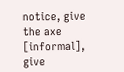notice, give the axe [informal], give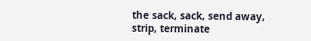the sack, sack, send away, strip, terminate